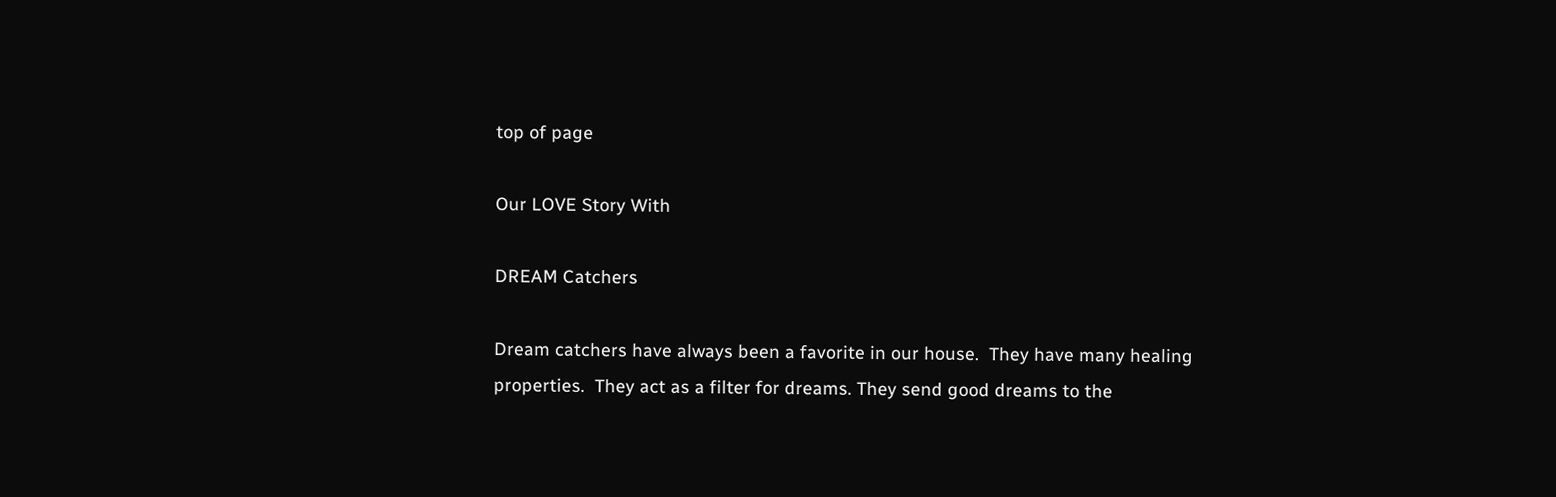top of page

Our LOVE Story With

DREAM Catchers

Dream catchers have always been a favorite in our house.  They have many healing properties.  They act as a filter for dreams. They send good dreams to the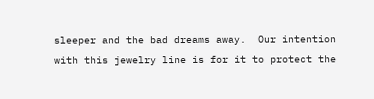sleeper and the bad dreams away.  Our intention with this jewelry line is for it to protect the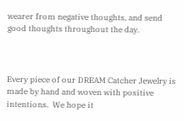wearer from negative thoughts, and send good thoughts throughout the day.



Every piece of our DREAM Catcher Jewelry is made by hand and woven with positive intentions.  We hope it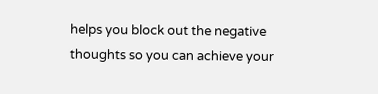helps you block out the negative thoughts so you can achieve your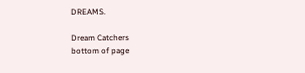DREAMS.

Dream Catchers
bottom of page